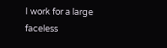I work for a large faceless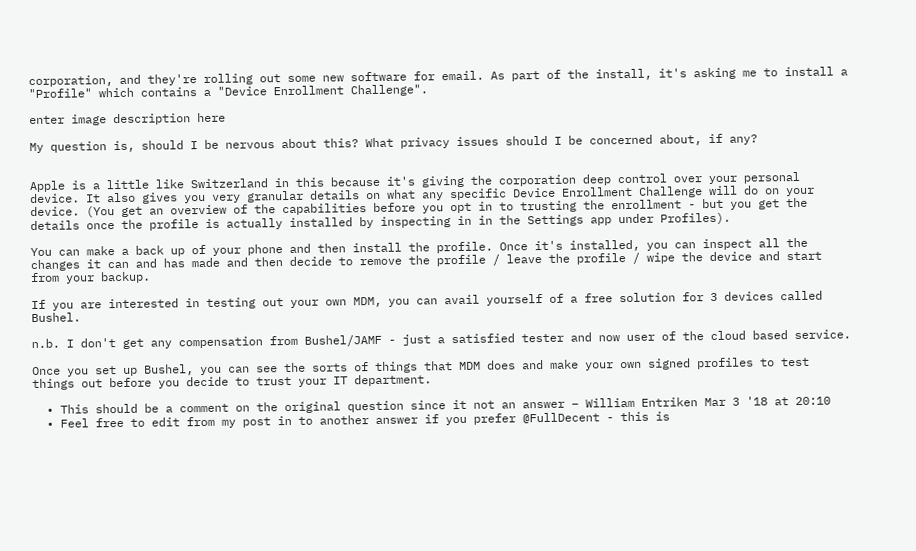corporation, and they're rolling out some new software for email. As part of the install, it's asking me to install a "Profile" which contains a "Device Enrollment Challenge".

enter image description here

My question is, should I be nervous about this? What privacy issues should I be concerned about, if any?


Apple is a little like Switzerland in this because it's giving the corporation deep control over your personal device. It also gives you very granular details on what any specific Device Enrollment Challenge will do on your device. (You get an overview of the capabilities before you opt in to trusting the enrollment - but you get the details once the profile is actually installed by inspecting in in the Settings app under Profiles).

You can make a back up of your phone and then install the profile. Once it's installed, you can inspect all the changes it can and has made and then decide to remove the profile / leave the profile / wipe the device and start from your backup.

If you are interested in testing out your own MDM, you can avail yourself of a free solution for 3 devices called Bushel.

n.b. I don't get any compensation from Bushel/JAMF - just a satisfied tester and now user of the cloud based service.

Once you set up Bushel, you can see the sorts of things that MDM does and make your own signed profiles to test things out before you decide to trust your IT department.

  • This should be a comment on the original question since it not an answer – William Entriken Mar 3 '18 at 20:10
  • Feel free to edit from my post in to another answer if you prefer @FullDecent - this is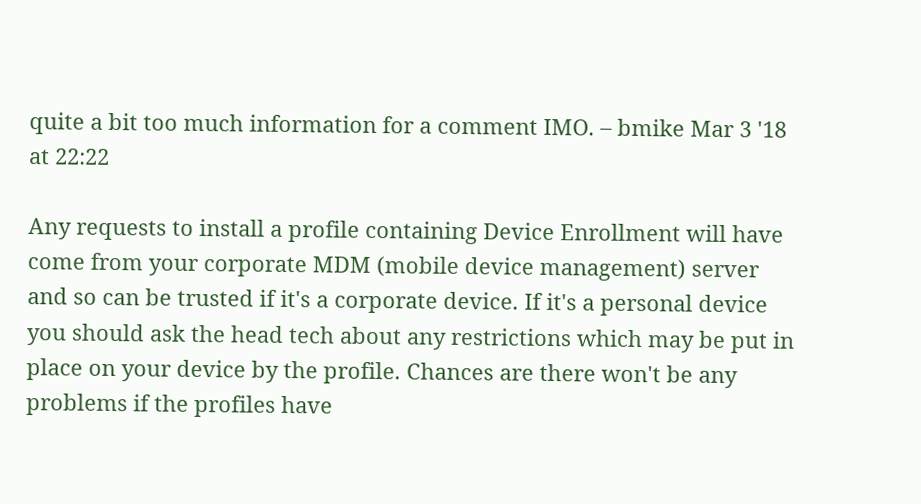quite a bit too much information for a comment IMO. – bmike Mar 3 '18 at 22:22

Any requests to install a profile containing Device Enrollment will have come from your corporate MDM (mobile device management) server and so can be trusted if it's a corporate device. If it's a personal device you should ask the head tech about any restrictions which may be put in place on your device by the profile. Chances are there won't be any problems if the profiles have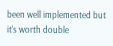been well implemented but it's worth double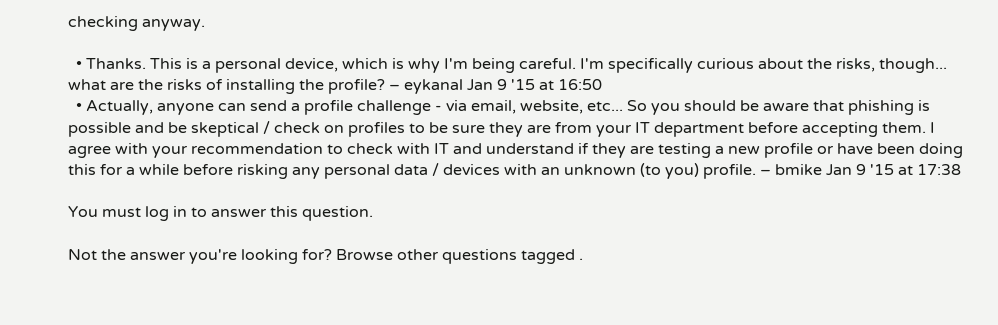checking anyway.

  • Thanks. This is a personal device, which is why I'm being careful. I'm specifically curious about the risks, though... what are the risks of installing the profile? – eykanal Jan 9 '15 at 16:50
  • Actually, anyone can send a profile challenge - via email, website, etc... So you should be aware that phishing is possible and be skeptical / check on profiles to be sure they are from your IT department before accepting them. I agree with your recommendation to check with IT and understand if they are testing a new profile or have been doing this for a while before risking any personal data / devices with an unknown (to you) profile. – bmike Jan 9 '15 at 17:38

You must log in to answer this question.

Not the answer you're looking for? Browse other questions tagged .